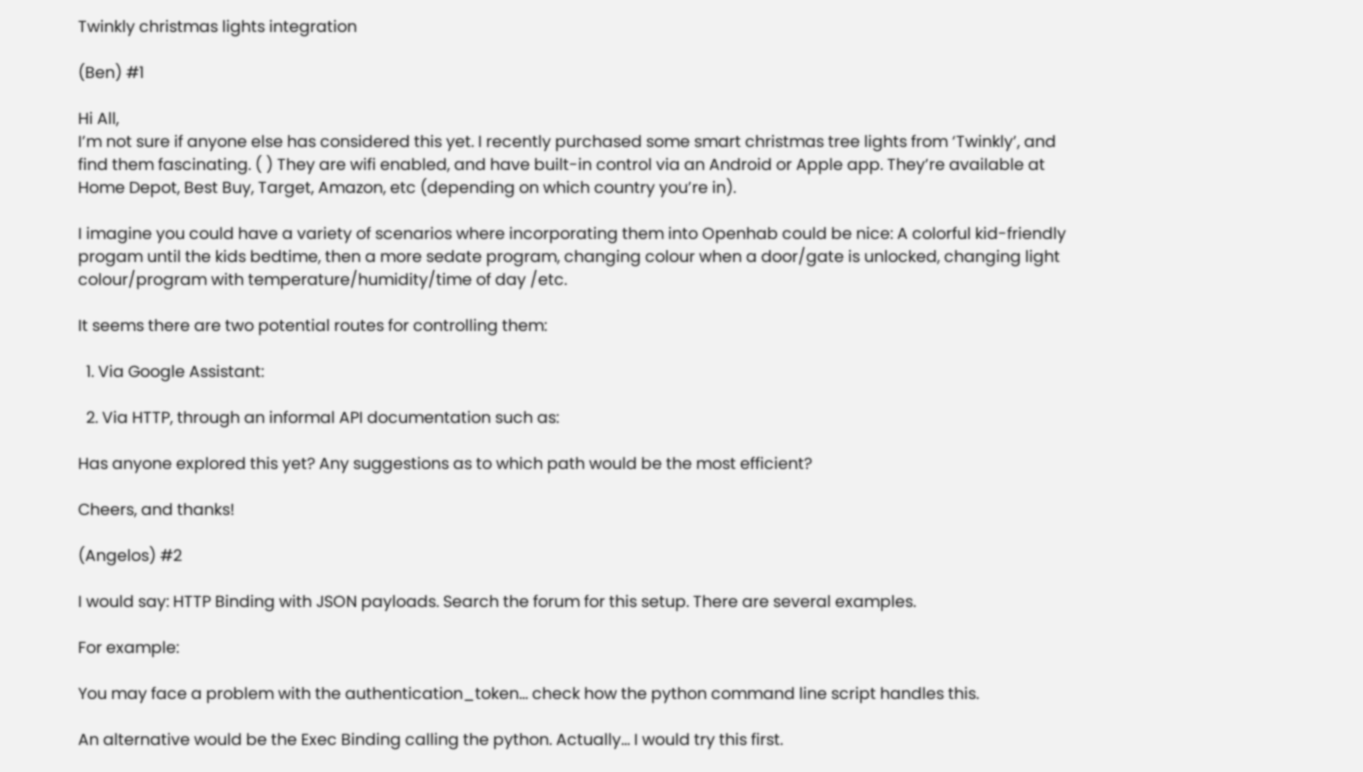Twinkly christmas lights integration

(Ben) #1

Hi All,
I’m not sure if anyone else has considered this yet. I recently purchased some smart christmas tree lights from ‘Twinkly’, and find them fascinating. ( ) They are wifi enabled, and have built-in control via an Android or Apple app. They’re available at Home Depot, Best Buy, Target, Amazon, etc (depending on which country you’re in).

I imagine you could have a variety of scenarios where incorporating them into Openhab could be nice: A colorful kid-friendly progam until the kids bedtime, then a more sedate program, changing colour when a door/gate is unlocked, changing light colour/program with temperature/humidity/time of day /etc.

It seems there are two potential routes for controlling them:

  1. Via Google Assistant:

  2. Via HTTP, through an informal API documentation such as:

Has anyone explored this yet? Any suggestions as to which path would be the most efficient?

Cheers, and thanks!

(Angelos) #2

I would say: HTTP Binding with JSON payloads. Search the forum for this setup. There are several examples.

For example:

You may face a problem with the authentication_token… check how the python command line script handles this.

An alternative would be the Exec Binding calling the python. Actually… I would try this first.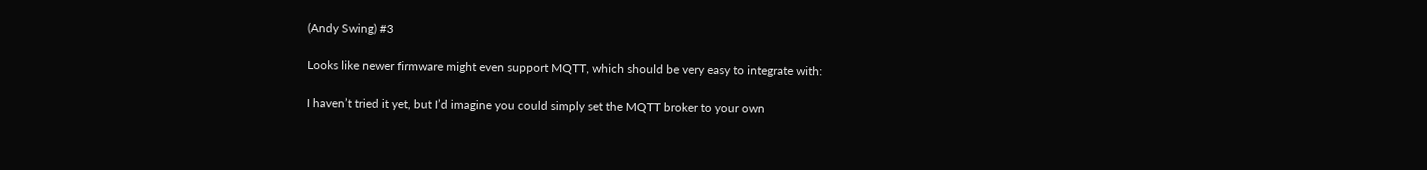(Andy Swing) #3

Looks like newer firmware might even support MQTT, which should be very easy to integrate with:

I haven’t tried it yet, but I’d imagine you could simply set the MQTT broker to your own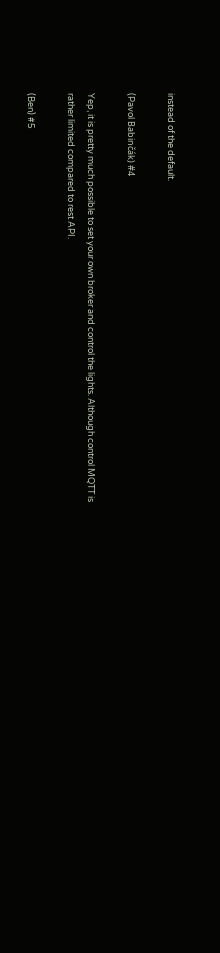instead of the default.

(Pavol Babinčák) #4

Yep, it is pretty much possible to set your own broker and control the lights. Although control MQTT is rather limited compared to rest API.

(Ben) #5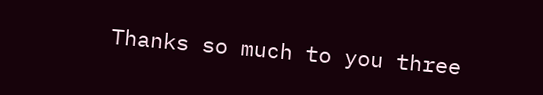Thanks so much to you three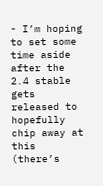- I’m hoping to set some time aside after the 2.4 stable gets released to hopefully chip away at this (there’s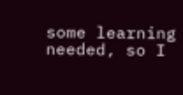some learning needed, so I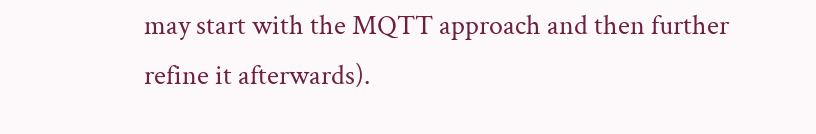may start with the MQTT approach and then further refine it afterwards).